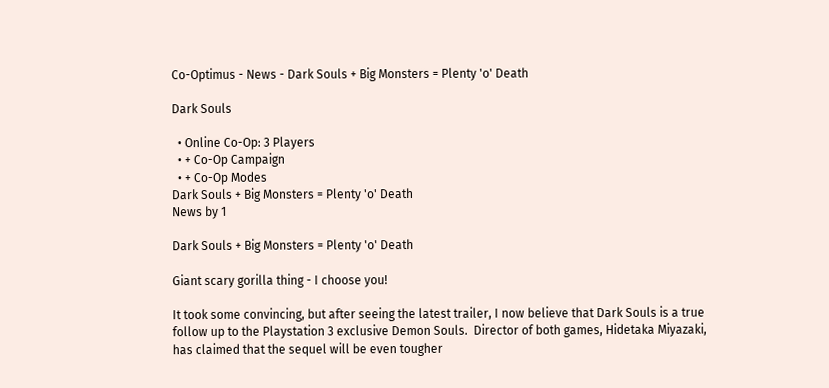Co-Optimus - News - Dark Souls + Big Monsters = Plenty 'o' Death

Dark Souls

  • Online Co-Op: 3 Players
  • + Co-Op Campaign
  • + Co-Op Modes
Dark Souls + Big Monsters = Plenty 'o' Death
News by 1

Dark Souls + Big Monsters = Plenty 'o' Death

Giant scary gorilla thing - I choose you!

It took some convincing, but after seeing the latest trailer, I now believe that Dark Souls is a true follow up to the Playstation 3 exclusive Demon Souls.  Director of both games, Hidetaka Miyazaki, has claimed that the sequel will be even tougher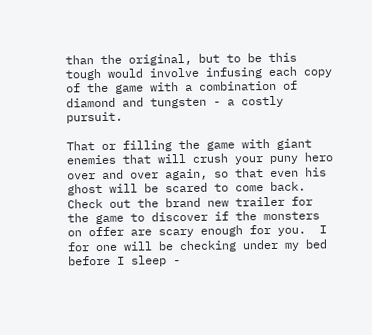than the original, but to be this tough would involve infusing each copy of the game with a combination of diamond and tungsten - a costly pursuit.

That or filling the game with giant enemies that will crush your puny hero over and over again, so that even his ghost will be scared to come back.  Check out the brand new trailer for the game to discover if the monsters on offer are scary enough for you.  I for one will be checking under my bed before I sleep -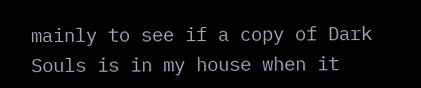mainly to see if a copy of Dark Souls is in my house when it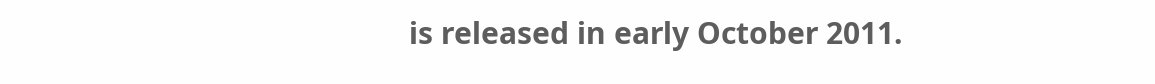is released in early October 2011.